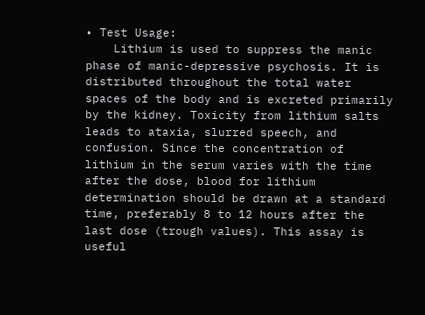• Test Usage:
    Lithium is used to suppress the manic phase of manic-depressive psychosis. It is distributed throughout the total water spaces of the body and is excreted primarily by the kidney. Toxicity from lithium salts leads to ataxia, slurred speech, and confusion. Since the concentration of lithium in the serum varies with the time after the dose, blood for lithium determination should be drawn at a standard time, preferably 8 to 12 hours after the last dose (trough values). This assay is useful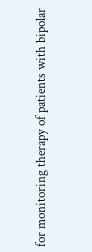for monitoring therapy of patients with bipolar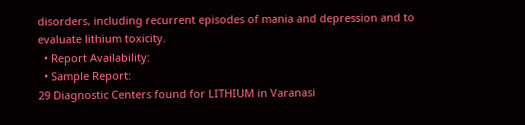disorders, including recurrent episodes of mania and depression and to evaluate lithium toxicity.
  • Report Availability:
  • Sample Report:
29 Diagnostic Centers found for LITHIUM in Varanasi